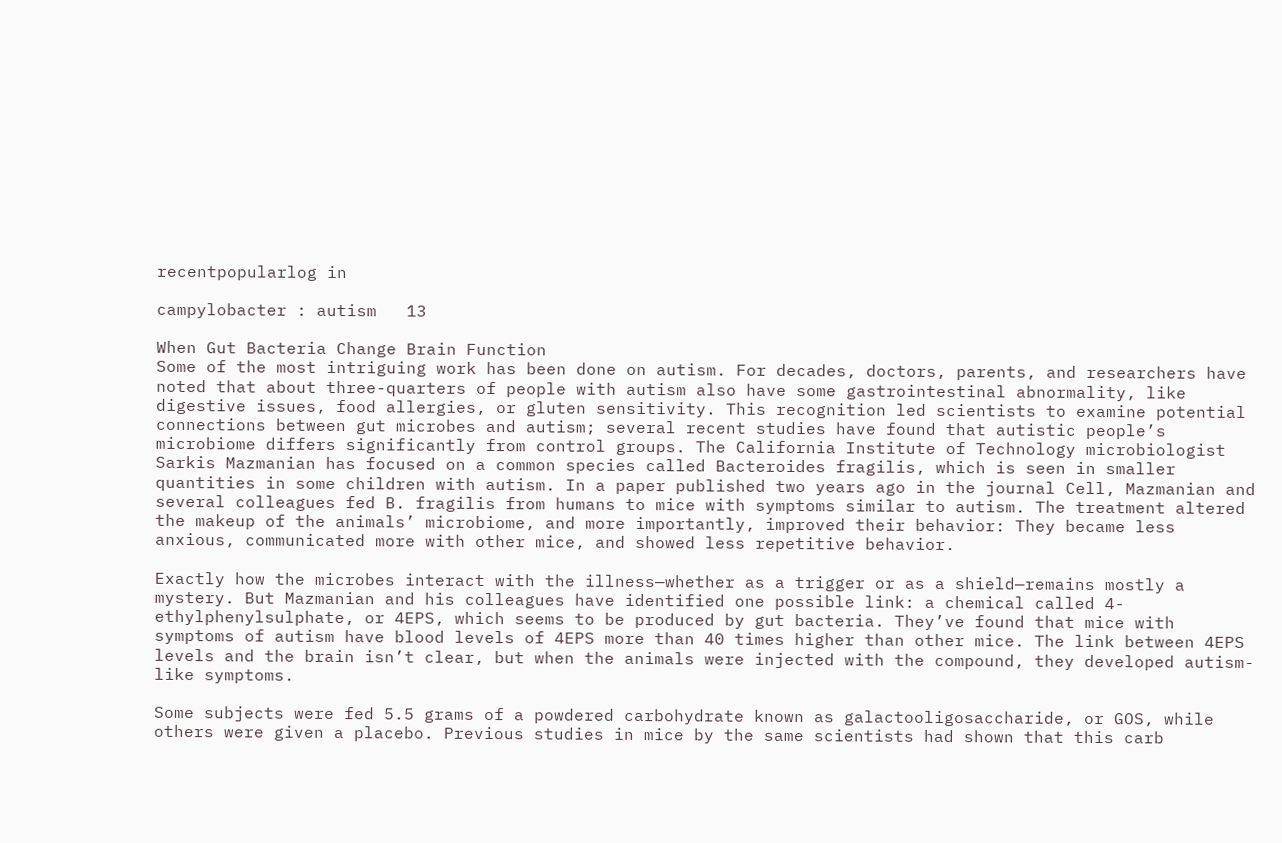recentpopularlog in

campylobacter : autism   13

When Gut Bacteria Change Brain Function
Some of the most intriguing work has been done on autism. For decades, doctors, parents, and researchers have noted that about three-quarters of people with autism also have some gastrointestinal abnormality, like digestive issues, food allergies, or gluten sensitivity. This recognition led scientists to examine potential connections between gut microbes and autism; several recent studies have found that autistic people’s microbiome differs significantly from control groups. The California Institute of Technology microbiologist Sarkis Mazmanian has focused on a common species called Bacteroides fragilis, which is seen in smaller quantities in some children with autism. In a paper published two years ago in the journal Cell, Mazmanian and several colleagues fed B. fragilis from humans to mice with symptoms similar to autism. The treatment altered the makeup of the animals’ microbiome, and more importantly, improved their behavior: They became less anxious, communicated more with other mice, and showed less repetitive behavior.

Exactly how the microbes interact with the illness—whether as a trigger or as a shield—remains mostly a mystery. But Mazmanian and his colleagues have identified one possible link: a chemical called 4-ethylphenylsulphate, or 4EPS, which seems to be produced by gut bacteria. They’ve found that mice with symptoms of autism have blood levels of 4EPS more than 40 times higher than other mice. The link between 4EPS levels and the brain isn’t clear, but when the animals were injected with the compound, they developed autism-like symptoms.

Some subjects were fed 5.5 grams of a powdered carbohydrate known as galactooligosaccharide, or GOS, while others were given a placebo. Previous studies in mice by the same scientists had shown that this carb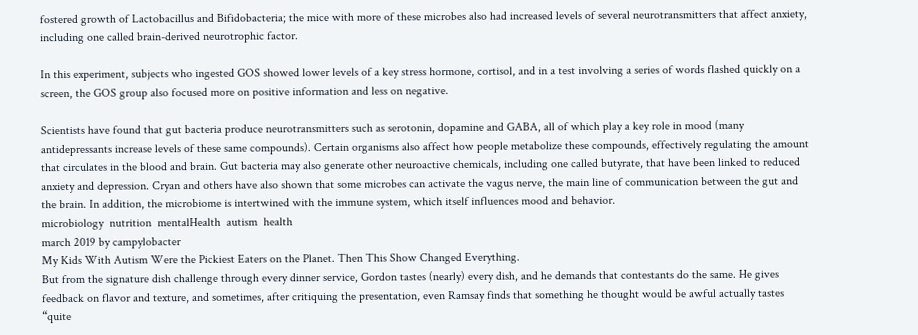fostered growth of Lactobacillus and Bifidobacteria; the mice with more of these microbes also had increased levels of several neurotransmitters that affect anxiety, including one called brain-derived neurotrophic factor.

In this experiment, subjects who ingested GOS showed lower levels of a key stress hormone, cortisol, and in a test involving a series of words flashed quickly on a screen, the GOS group also focused more on positive information and less on negative.

Scientists have found that gut bacteria produce neurotransmitters such as serotonin, dopamine and GABA, all of which play a key role in mood (many antidepressants increase levels of these same compounds). Certain organisms also affect how people metabolize these compounds, effectively regulating the amount that circulates in the blood and brain. Gut bacteria may also generate other neuroactive chemicals, including one called butyrate, that have been linked to reduced anxiety and depression. Cryan and others have also shown that some microbes can activate the vagus nerve, the main line of communication between the gut and the brain. In addition, the microbiome is intertwined with the immune system, which itself influences mood and behavior.
microbiology  nutrition  mentalHealth  autism  health
march 2019 by campylobacter
My Kids With Autism Were the Pickiest Eaters on the Planet. Then This Show Changed Everything.
But from the signature dish challenge through every dinner service, Gordon tastes (nearly) every dish, and he demands that contestants do the same. He gives feedback on flavor and texture, and sometimes, after critiquing the presentation, even Ramsay finds that something he thought would be awful actually tastes “quite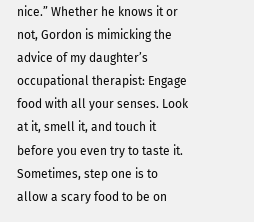nice.” Whether he knows it or not, Gordon is mimicking the advice of my daughter’s occupational therapist: Engage food with all your senses. Look at it, smell it, and touch it before you even try to taste it. Sometimes, step one is to allow a scary food to be on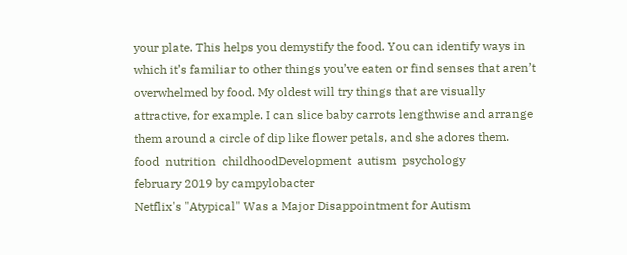your plate. This helps you demystify the food. You can identify ways in which it’s familiar to other things you’ve eaten or find senses that aren’t overwhelmed by food. My oldest will try things that are visually attractive, for example. I can slice baby carrots lengthwise and arrange them around a circle of dip like flower petals, and she adores them.
food  nutrition  childhoodDevelopment  autism  psychology
february 2019 by campylobacter
Netflix's "Atypical" Was a Major Disappointment for Autism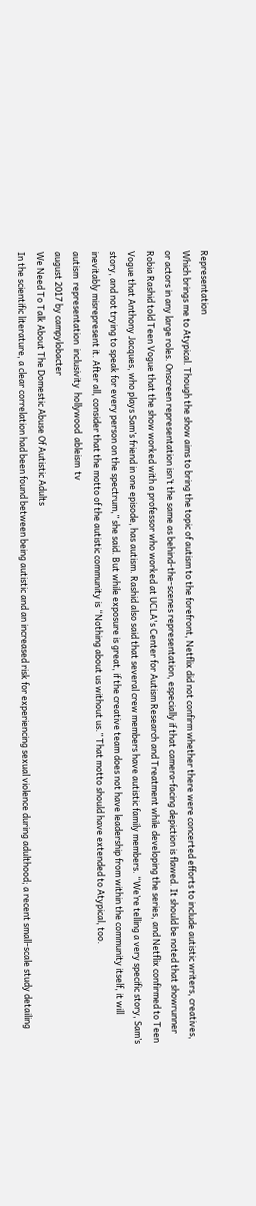Representation
Which brings me to Atypical. Though the show aims to bring the topic of autism to the forefront, Netflix did not confirm whether there were concerted efforts to include autistic writers, creatives, or actors in any large roles. Onscreen representation isn’t the same as behind-the-scenes representation, especially if that camera-facing depiction is flawed. It should be noted that showrunner Robia Rashid told Teen Vogue that the show worked with a professor who worked at UCLA's Center for Autism Research and Treatment while developing the series, and Netflix confirmed to Teen Vogue that Anthony Jacques, who plays Sam’s friend in one episode, has autism. Rashid also said that several crew members have autistic family members. “We’re telling a very specific story, Sam’s story, and not trying to speak for every person on the spectrum,” she said. But while exposure is great, if the creative team does not have leadership from within the community itself, it will inevitably misrepresent it. After all, consider that the motto of the autistic community is “Nothing about us without us.” That motto should have extended to Atypical, too.
autism  representation  inclusivity  hollywood  ableism  tv
august 2017 by campylobacter
We Need To Talk About The Domestic Abuse Of Autistic Adults
In the scientific literature, a clear correlation had been found between being autistic and an increased risk for experiencing sexual violence during adulthood; a recent small-scale study detailing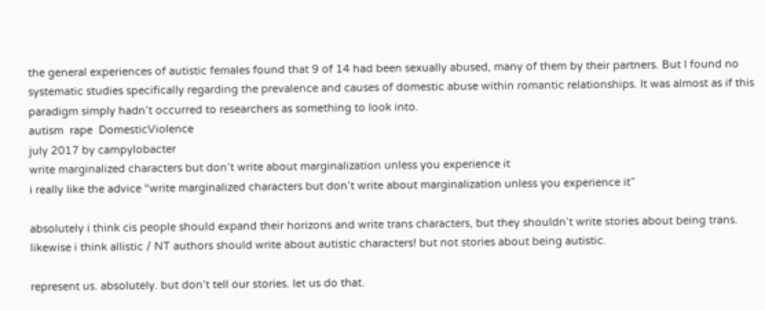the general experiences of autistic females found that 9 of 14 had been sexually abused, many of them by their partners. But I found no systematic studies specifically regarding the prevalence and causes of domestic abuse within romantic relationships. It was almost as if this paradigm simply hadn’t occurred to researchers as something to look into.
autism  rape  DomesticViolence
july 2017 by campylobacter
write marginalized characters but don’t write about marginalization unless you experience it
i really like the advice “write marginalized characters but don’t write about marginalization unless you experience it”

absolutely i think cis people should expand their horizons and write trans characters, but they shouldn’t write stories about being trans. likewise i think allistic / NT authors should write about autistic characters! but not stories about being autistic.

represent us. absolutely. but don’t tell our stories. let us do that.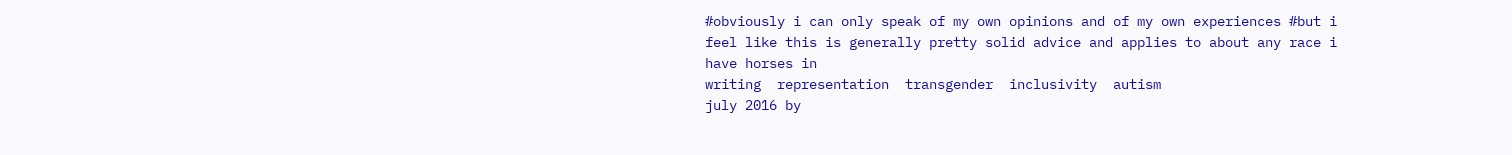#obviously i can only speak of my own opinions and of my own experiences #but i feel like this is generally pretty solid advice and applies to about any race i have horses in
writing  representation  transgender  inclusivity  autism
july 2016 by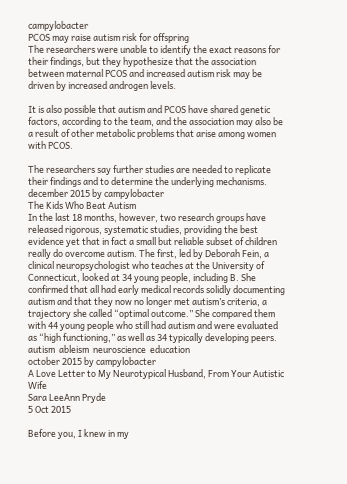campylobacter
PCOS may raise autism risk for offspring
The researchers were unable to identify the exact reasons for their findings, but they hypothesize that the association between maternal PCOS and increased autism risk may be driven by increased androgen levels.

It is also possible that autism and PCOS have shared genetic factors, according to the team, and the association may also be a result of other metabolic problems that arise among women with PCOS.

The researchers say further studies are needed to replicate their findings and to determine the underlying mechanisms.
december 2015 by campylobacter
The Kids Who Beat Autism
In the last 18 months, however, two research groups have released rigorous, systematic studies, providing the best evidence yet that in fact a small but reliable subset of children really do overcome autism. The first, led by Deborah Fein, a clinical neuropsychologist who teaches at the University of Connecticut, looked at 34 young people, including B. She confirmed that all had early medical records solidly documenting autism and that they now no longer met autism’s criteria, a trajectory she called “optimal outcome.” She compared them with 44 young people who still had autism and were evaluated as “high functioning,” as well as 34 typically developing peers.
autism  ableism  neuroscience  education
october 2015 by campylobacter
A Love Letter to My Neurotypical Husband, From Your Autistic Wife
Sara LeeAnn Pryde
5 Oct 2015

Before you, I knew in my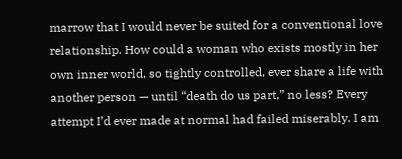marrow that I would never be suited for a conventional love relationship. How could a woman who exists mostly in her own inner world, so tightly controlled, ever share a life with another person — until “death do us part,” no less? Every attempt I’d ever made at normal had failed miserably. I am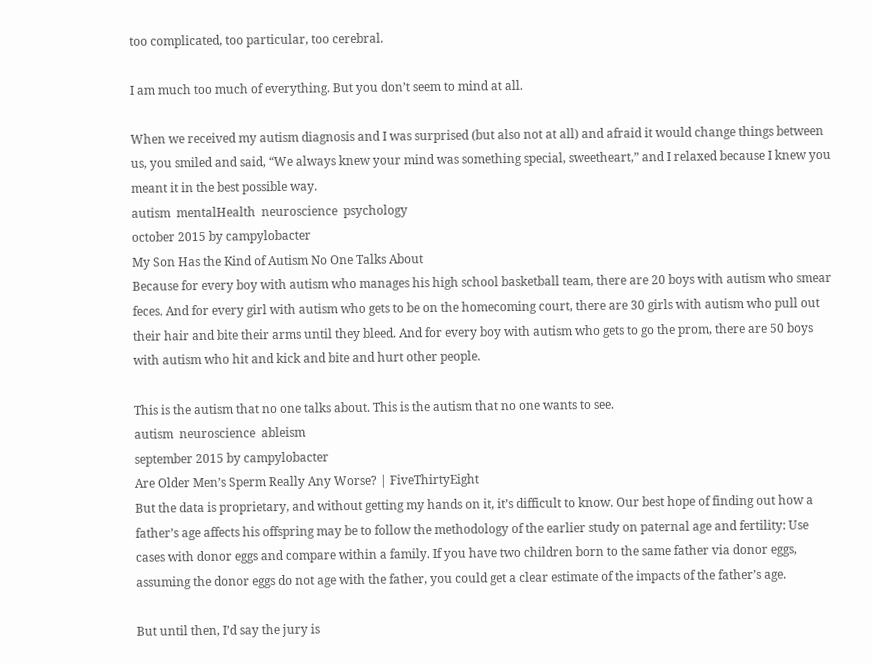too complicated, too particular, too cerebral.

I am much too much of everything. But you don’t seem to mind at all.

When we received my autism diagnosis and I was surprised (but also not at all) and afraid it would change things between us, you smiled and said, “We always knew your mind was something special, sweetheart,” and I relaxed because I knew you meant it in the best possible way.
autism  mentalHealth  neuroscience  psychology
october 2015 by campylobacter
My Son Has the Kind of Autism No One Talks About
Because for every boy with autism who manages his high school basketball team, there are 20 boys with autism who smear feces. And for every girl with autism who gets to be on the homecoming court, there are 30 girls with autism who pull out their hair and bite their arms until they bleed. And for every boy with autism who gets to go the prom, there are 50 boys with autism who hit and kick and bite and hurt other people.

This is the autism that no one talks about. This is the autism that no one wants to see.
autism  neuroscience  ableism
september 2015 by campylobacter
Are Older Men’s Sperm Really Any Worse? | FiveThirtyEight
But the data is proprietary, and without getting my hands on it, it’s difficult to know. Our best hope of finding out how a father’s age affects his offspring may be to follow the methodology of the earlier study on paternal age and fertility: Use cases with donor eggs and compare within a family. If you have two children born to the same father via donor eggs, assuming the donor eggs do not age with the father, you could get a clear estimate of the impacts of the father’s age.

But until then, I’d say the jury is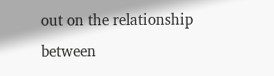out on the relationship between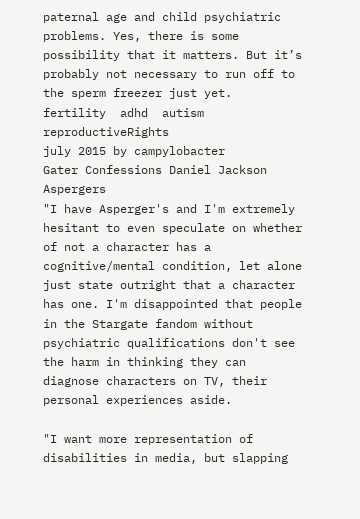paternal age and child psychiatric problems. Yes, there is some possibility that it matters. But it’s probably not necessary to run off to the sperm freezer just yet.
fertility  adhd  autism  reproductiveRights
july 2015 by campylobacter
Gater Confessions Daniel Jackson Aspergers
"I have Asperger's and I'm extremely hesitant to even speculate on whether of not a character has a cognitive/mental condition, let alone just state outright that a character has one. I'm disappointed that people in the Stargate fandom without psychiatric qualifications don't see the harm in thinking they can diagnose characters on TV, their personal experiences aside.

"I want more representation of disabilities in media, but slapping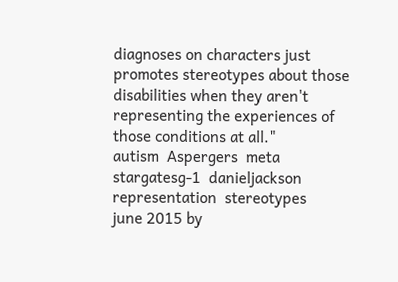diagnoses on characters just promotes stereotypes about those disabilities when they aren't representing the experiences of those conditions at all."
autism  Aspergers  meta  stargatesg-1  danieljackson  representation  stereotypes
june 2015 by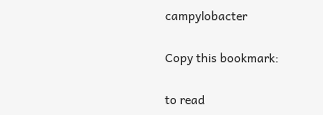campylobacter

Copy this bookmark:

to read